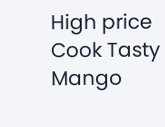High price Cook Tasty Mango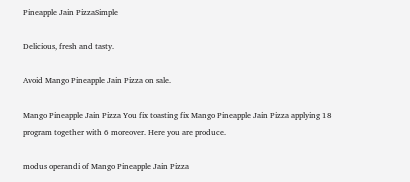Pineapple Jain PizzaSimple

Delicious, fresh and tasty.

Avoid Mango Pineapple Jain Pizza on sale.

Mango Pineapple Jain Pizza You fix toasting fix Mango Pineapple Jain Pizza applying 18 program together with 6 moreover. Here you are produce.

modus operandi of Mango Pineapple Jain Pizza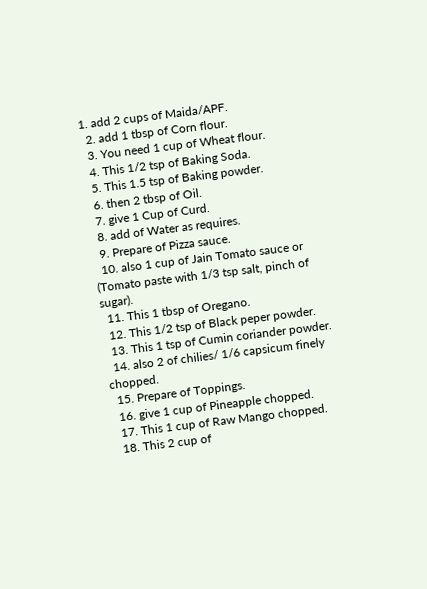1. add 2 cups of Maida/APF.
  2. add 1 tbsp of Corn flour.
  3. You need 1 cup of Wheat flour.
  4. This 1/2 tsp of Baking Soda.
  5. This 1.5 tsp of Baking powder.
  6. then 2 tbsp of Oil.
  7. give 1 Cup of Curd.
  8. add of Water as requires.
  9. Prepare of Pizza sauce.
  10. also 1 cup of Jain Tomato sauce or (Tomato paste with 1/3 tsp salt, pinch of sugar).
  11. This 1 tbsp of Oregano.
  12. This 1/2 tsp of Black peper powder.
  13. This 1 tsp of Cumin coriander powder.
  14. also 2 of chilies/ 1/6 capsicum finely chopped.
  15. Prepare of Toppings.
  16. give 1 cup of Pineapple chopped.
  17. This 1 cup of Raw Mango chopped.
  18. This 2 cup of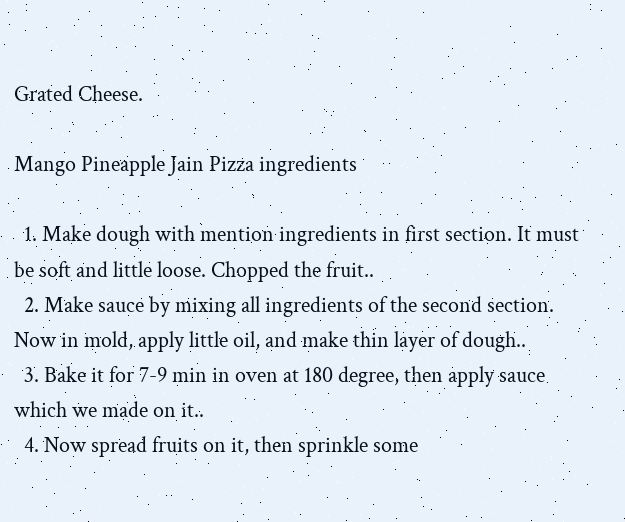Grated Cheese.

Mango Pineapple Jain Pizza ingredients

  1. Make dough with mention ingredients in first section. It must be soft and little loose. Chopped the fruit..
  2. Make sauce by mixing all ingredients of the second section. Now in mold, apply little oil, and make thin layer of dough..
  3. Bake it for 7-9 min in oven at 180 degree, then apply sauce which we made on it..
  4. Now spread fruits on it, then sprinkle some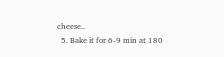cheese..
  5. Bake it for 6-9 min at 180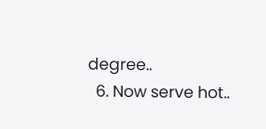degree..
  6. Now serve hot..